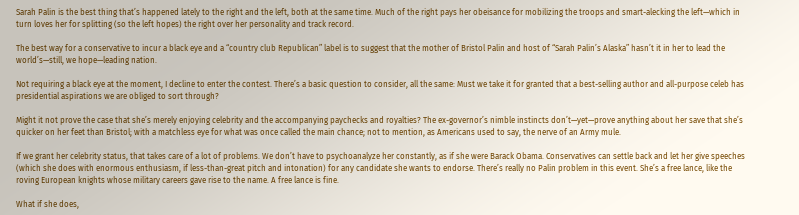Sarah Palin is the best thing that’s happened lately to the right and the left, both at the same time. Much of the right pays her obeisance for mobilizing the troops and smart-alecking the left—which in turn loves her for splitting (so the left hopes) the right over her personality and track record.

The best way for a conservative to incur a black eye and a “country club Republican” label is to suggest that the mother of Bristol Palin and host of “Sarah Palin’s Alaska” hasn’t it in her to lead the world’s—still, we hope—leading nation.

Not requiring a black eye at the moment, I decline to enter the contest. There’s a basic question to consider, all the same: Must we take it for granted that a best-selling author and all-purpose celeb has presidential aspirations we are obliged to sort through?

Might it not prove the case that she’s merely enjoying celebrity and the accompanying paychecks and royalties? The ex-governor’s nimble instincts don’t—yet—prove anything about her save that she’s quicker on her feet than Bristol; with a matchless eye for what was once called the main chance; not to mention, as Americans used to say, the nerve of an Army mule.

If we grant her celebrity status, that takes care of a lot of problems. We don’t have to psychoanalyze her constantly, as if she were Barack Obama. Conservatives can settle back and let her give speeches (which she does with enormous enthusiasm, if less-than-great pitch and intonation) for any candidate she wants to endorse. There’s really no Palin problem in this event. She’s a free lance, like the roving European knights whose military careers gave rise to the name. A free lance is fine.

What if she does,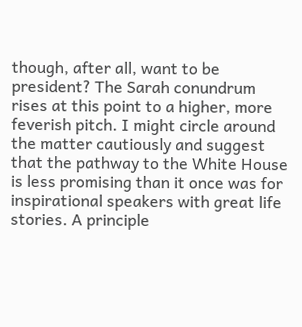though, after all, want to be president? The Sarah conundrum rises at this point to a higher, more feverish pitch. I might circle around the matter cautiously and suggest that the pathway to the White House is less promising than it once was for inspirational speakers with great life stories. A principle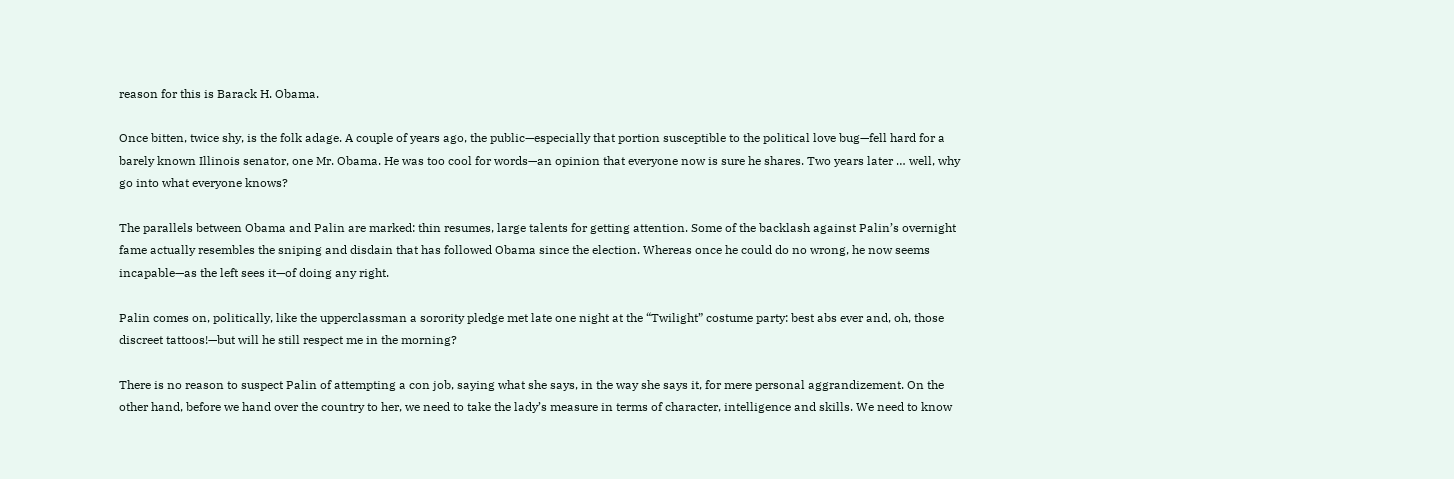reason for this is Barack H. Obama.

Once bitten, twice shy, is the folk adage. A couple of years ago, the public—especially that portion susceptible to the political love bug—fell hard for a barely known Illinois senator, one Mr. Obama. He was too cool for words—an opinion that everyone now is sure he shares. Two years later … well, why go into what everyone knows?

The parallels between Obama and Palin are marked: thin resumes, large talents for getting attention. Some of the backlash against Palin’s overnight fame actually resembles the sniping and disdain that has followed Obama since the election. Whereas once he could do no wrong, he now seems incapable—as the left sees it—of doing any right.

Palin comes on, politically, like the upperclassman a sorority pledge met late one night at the “Twilight” costume party: best abs ever and, oh, those discreet tattoos!—but will he still respect me in the morning?

There is no reason to suspect Palin of attempting a con job, saying what she says, in the way she says it, for mere personal aggrandizement. On the other hand, before we hand over the country to her, we need to take the lady’s measure in terms of character, intelligence and skills. We need to know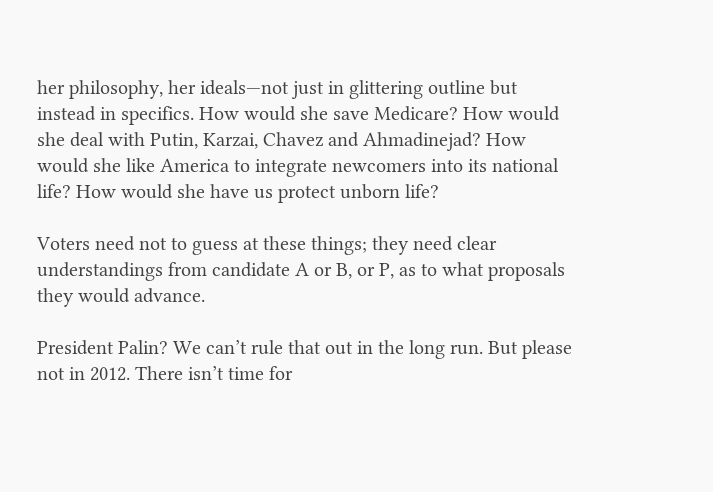her philosophy, her ideals—not just in glittering outline but instead in specifics. How would she save Medicare? How would she deal with Putin, Karzai, Chavez and Ahmadinejad? How would she like America to integrate newcomers into its national life? How would she have us protect unborn life?

Voters need not to guess at these things; they need clear understandings from candidate A or B, or P, as to what proposals they would advance.

President Palin? We can’t rule that out in the long run. But please not in 2012. There isn’t time for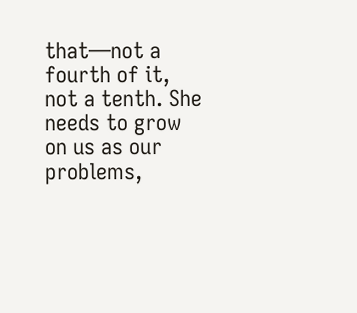that—not a fourth of it, not a tenth. She needs to grow on us as our problems,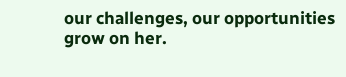our challenges, our opportunities grow on her.